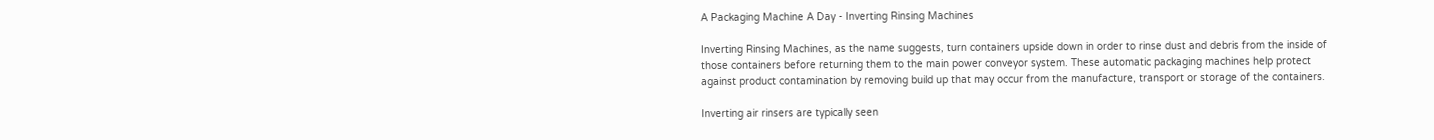A Packaging Machine A Day - Inverting Rinsing Machines

Inverting Rinsing Machines, as the name suggests, turn containers upside down in order to rinse dust and debris from the inside of those containers before returning them to the main power conveyor system. These automatic packaging machines help protect against product contamination by removing build up that may occur from the manufacture, transport or storage of the containers.

Inverting air rinsers are typically seen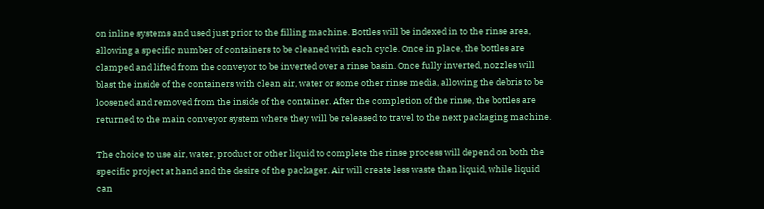on inline systems and used just prior to the filling machine. Bottles will be indexed in to the rinse area, allowing a specific number of containers to be cleaned with each cycle. Once in place, the bottles are clamped and lifted from the conveyor to be inverted over a rinse basin. Once fully inverted, nozzles will blast the inside of the containers with clean air, water or some other rinse media, allowing the debris to be loosened and removed from the inside of the container. After the completion of the rinse, the bottles are returned to the main conveyor system where they will be released to travel to the next packaging machine.

The choice to use air, water, product or other liquid to complete the rinse process will depend on both the specific project at hand and the desire of the packager. Air will create less waste than liquid, while liquid can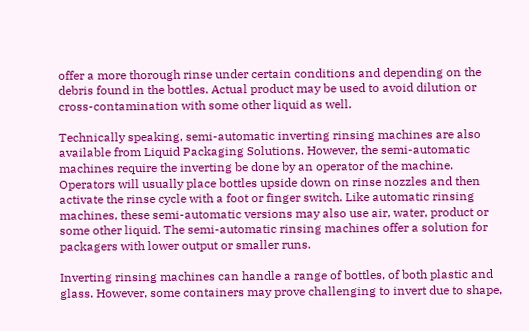offer a more thorough rinse under certain conditions and depending on the debris found in the bottles. Actual product may be used to avoid dilution or cross-contamination with some other liquid as well.

Technically speaking, semi-automatic inverting rinsing machines are also available from Liquid Packaging Solutions. However, the semi-automatic machines require the inverting be done by an operator of the machine. Operators will usually place bottles upside down on rinse nozzles and then activate the rinse cycle with a foot or finger switch. Like automatic rinsing machines, these semi-automatic versions may also use air, water, product or some other liquid. The semi-automatic rinsing machines offer a solution for packagers with lower output or smaller runs.

Inverting rinsing machines can handle a range of bottles, of both plastic and glass. However, some containers may prove challenging to invert due to shape,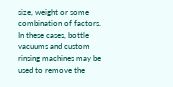size, weight or some combination of factors. In these cases, bottle vacuums and custom rinsing machines may be used to remove the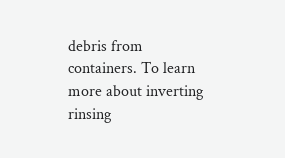debris from containers. To learn more about inverting rinsing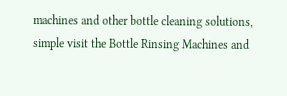machines and other bottle cleaning solutions, simple visit the Bottle Rinsing Machines and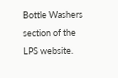Bottle Washers section of the LPS website.